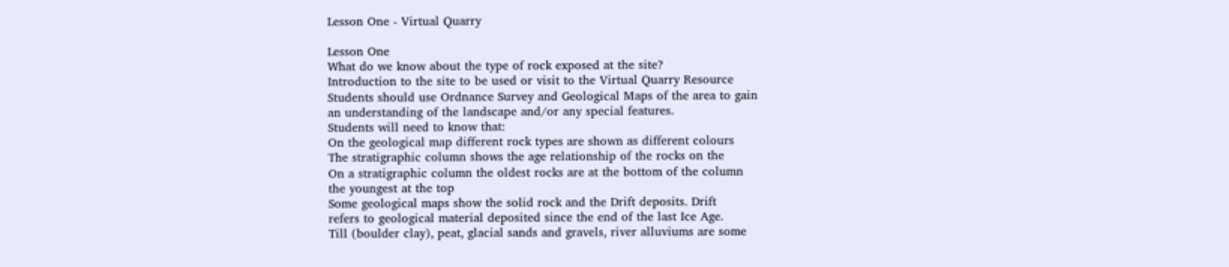Lesson One - Virtual Quarry

Lesson One
What do we know about the type of rock exposed at the site?
Introduction to the site to be used or visit to the Virtual Quarry Resource
Students should use Ordnance Survey and Geological Maps of the area to gain
an understanding of the landscape and/or any special features.
Students will need to know that:
On the geological map different rock types are shown as different colours
The stratigraphic column shows the age relationship of the rocks on the
On a stratigraphic column the oldest rocks are at the bottom of the column
the youngest at the top
Some geological maps show the solid rock and the Drift deposits. Drift
refers to geological material deposited since the end of the last Ice Age.
Till (boulder clay), peat, glacial sands and gravels, river alluviums are some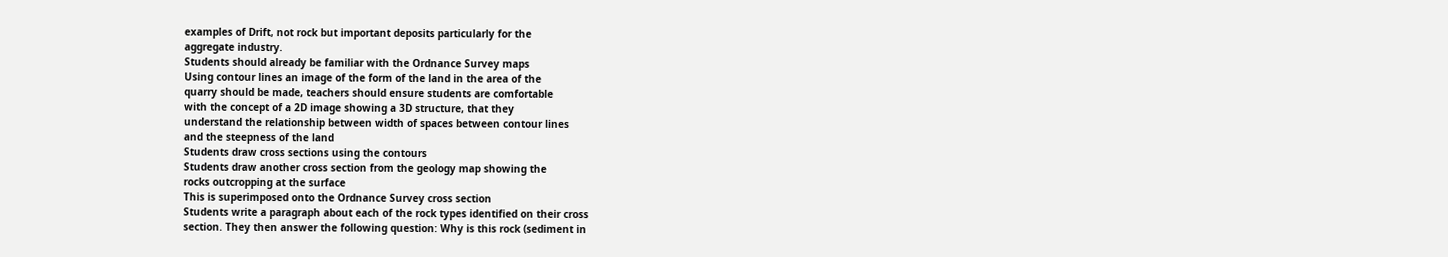examples of Drift, not rock but important deposits particularly for the
aggregate industry.
Students should already be familiar with the Ordnance Survey maps
Using contour lines an image of the form of the land in the area of the
quarry should be made, teachers should ensure students are comfortable
with the concept of a 2D image showing a 3D structure, that they
understand the relationship between width of spaces between contour lines
and the steepness of the land
Students draw cross sections using the contours
Students draw another cross section from the geology map showing the
rocks outcropping at the surface
This is superimposed onto the Ordnance Survey cross section
Students write a paragraph about each of the rock types identified on their cross
section. They then answer the following question: Why is this rock (sediment in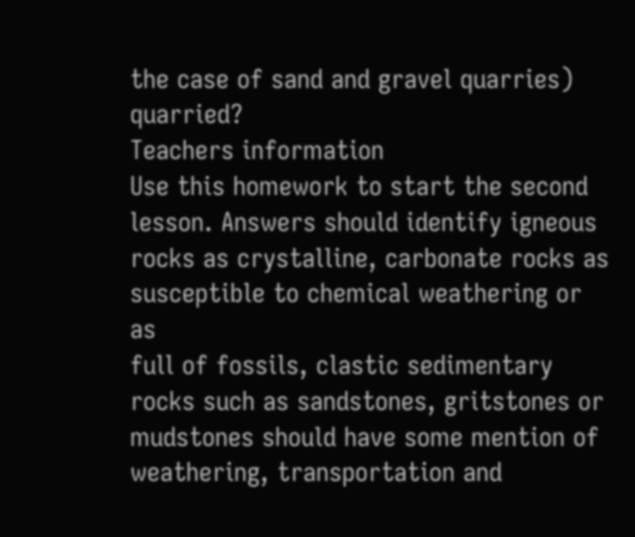the case of sand and gravel quarries) quarried?
Teachers information
Use this homework to start the second lesson. Answers should identify igneous
rocks as crystalline, carbonate rocks as susceptible to chemical weathering or as
full of fossils, clastic sedimentary rocks such as sandstones, gritstones or
mudstones should have some mention of weathering, transportation and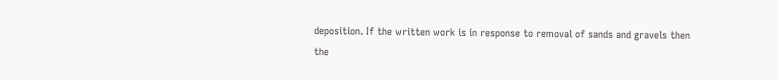deposition. If the written work is in response to removal of sands and gravels then
the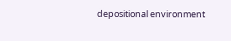depositional environment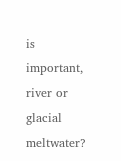is important, river or glacial meltwater?